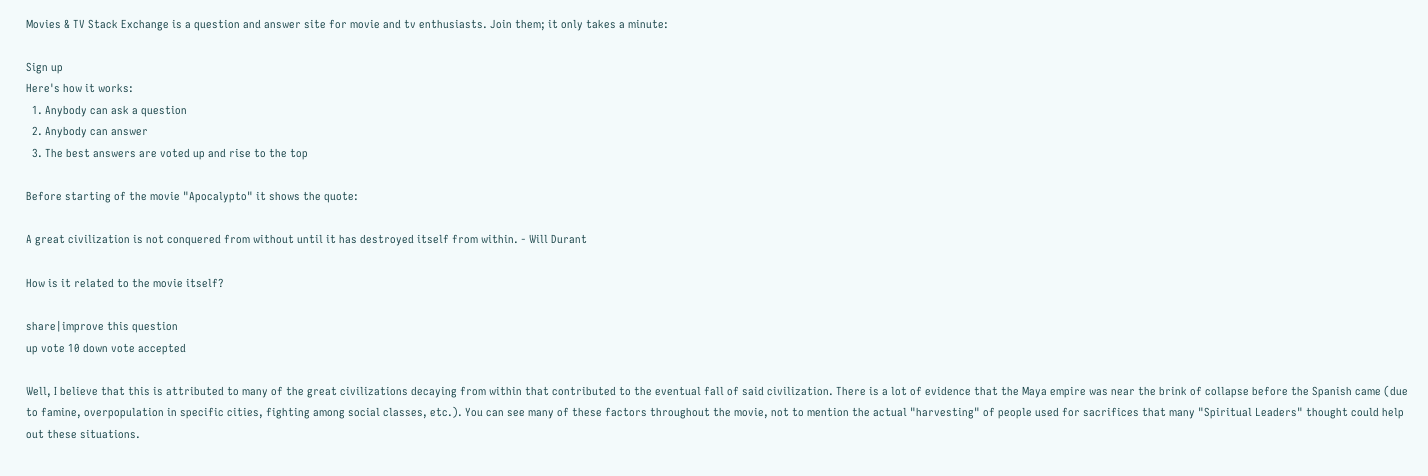Movies & TV Stack Exchange is a question and answer site for movie and tv enthusiasts. Join them; it only takes a minute:

Sign up
Here's how it works:
  1. Anybody can ask a question
  2. Anybody can answer
  3. The best answers are voted up and rise to the top

Before starting of the movie "Apocalypto" it shows the quote:

A great civilization is not conquered from without until it has destroyed itself from within. - Will Durant

How is it related to the movie itself?

share|improve this question
up vote 10 down vote accepted

Well, I believe that this is attributed to many of the great civilizations decaying from within that contributed to the eventual fall of said civilization. There is a lot of evidence that the Maya empire was near the brink of collapse before the Spanish came (due to famine, overpopulation in specific cities, fighting among social classes, etc.). You can see many of these factors throughout the movie, not to mention the actual "harvesting" of people used for sacrifices that many "Spiritual Leaders" thought could help out these situations.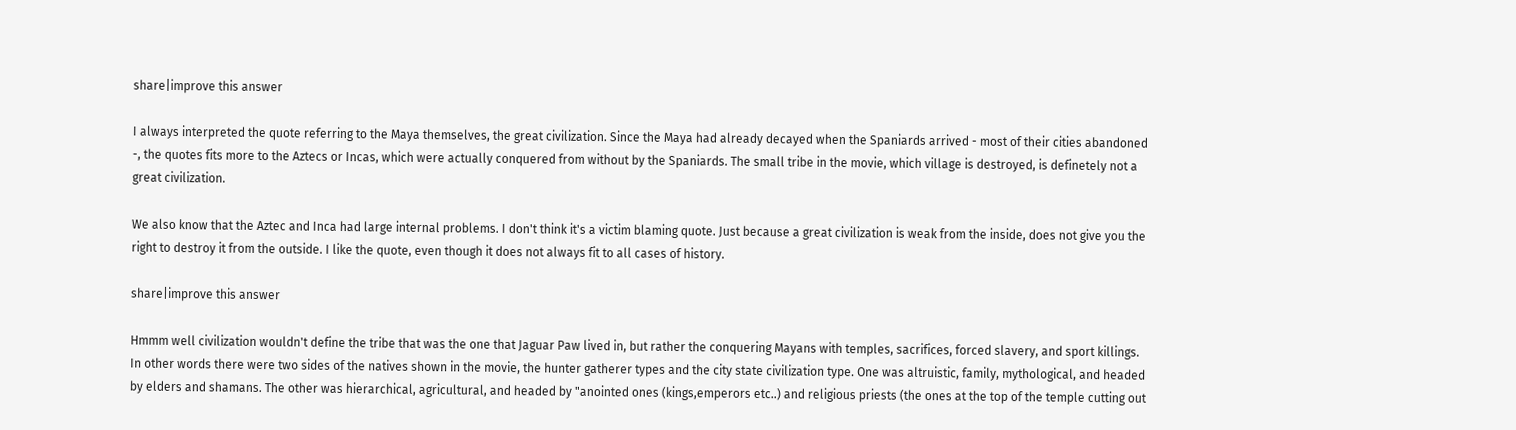share|improve this answer

I always interpreted the quote referring to the Maya themselves, the great civilization. Since the Maya had already decayed when the Spaniards arrived - most of their cities abandoned -, the quotes fits more to the Aztecs or Incas, which were actually conquered from without by the Spaniards. The small tribe in the movie, which village is destroyed, is definetely not a great civilization.

We also know that the Aztec and Inca had large internal problems. I don't think it's a victim blaming quote. Just because a great civilization is weak from the inside, does not give you the right to destroy it from the outside. I like the quote, even though it does not always fit to all cases of history.

share|improve this answer

Hmmm well civilization wouldn't define the tribe that was the one that Jaguar Paw lived in, but rather the conquering Mayans with temples, sacrifices, forced slavery, and sport killings. In other words there were two sides of the natives shown in the movie, the hunter gatherer types and the city state civilization type. One was altruistic, family, mythological, and headed by elders and shamans. The other was hierarchical, agricultural, and headed by "anointed ones (kings,emperors etc..) and religious priests (the ones at the top of the temple cutting out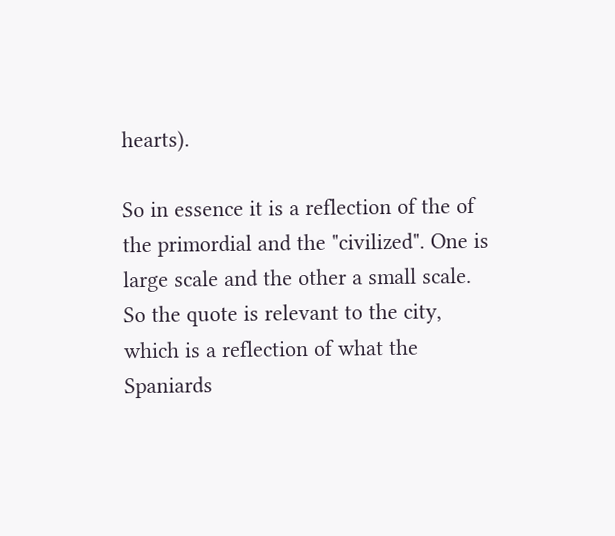hearts).

So in essence it is a reflection of the of the primordial and the "civilized". One is large scale and the other a small scale. So the quote is relevant to the city, which is a reflection of what the Spaniards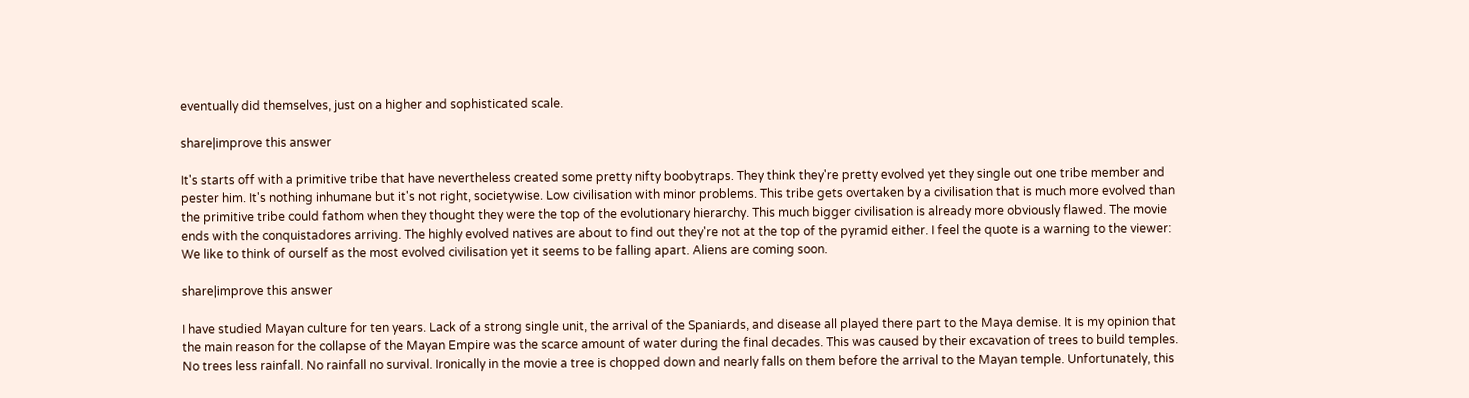eventually did themselves, just on a higher and sophisticated scale.

share|improve this answer

It's starts off with a primitive tribe that have nevertheless created some pretty nifty boobytraps. They think they're pretty evolved yet they single out one tribe member and pester him. It's nothing inhumane but it's not right, societywise. Low civilisation with minor problems. This tribe gets overtaken by a civilisation that is much more evolved than the primitive tribe could fathom when they thought they were the top of the evolutionary hierarchy. This much bigger civilisation is already more obviously flawed. The movie ends with the conquistadores arriving. The highly evolved natives are about to find out they're not at the top of the pyramid either. I feel the quote is a warning to the viewer: We like to think of ourself as the most evolved civilisation yet it seems to be falling apart. Aliens are coming soon.

share|improve this answer

I have studied Mayan culture for ten years. Lack of a strong single unit, the arrival of the Spaniards, and disease all played there part to the Maya demise. It is my opinion that the main reason for the collapse of the Mayan Empire was the scarce amount of water during the final decades. This was caused by their excavation of trees to build temples. No trees less rainfall. No rainfall no survival. Ironically in the movie a tree is chopped down and nearly falls on them before the arrival to the Mayan temple. Unfortunately, this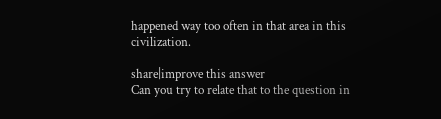happened way too often in that area in this civilization.

share|improve this answer
Can you try to relate that to the question in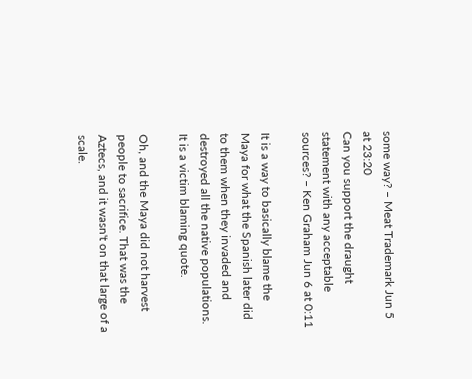some way? – Meat Trademark Jun 5 at 23:20
Can you support the draught statement with any acceptable sources? – Ken Graham Jun 6 at 0:11

It is a way to basically blame the Maya for what the Spanish later did to them when they invaded and destroyed all the native populations. It is a victim blaming quote.

Oh, and the Maya did not harvest people to sacrifice. That was the Aztecs, and it wasn't on that large of a scale.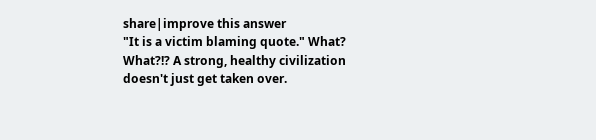share|improve this answer
"It is a victim blaming quote." What? What?!? A strong, healthy civilization doesn't just get taken over.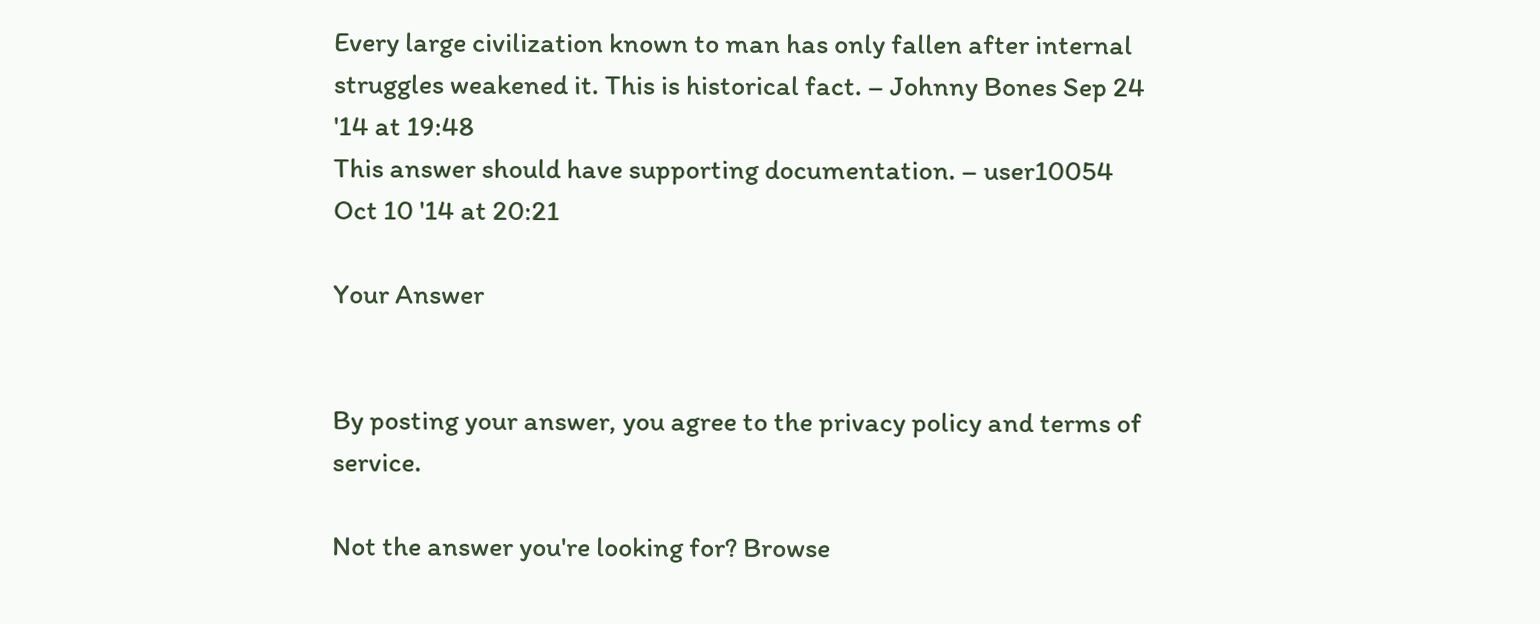Every large civilization known to man has only fallen after internal struggles weakened it. This is historical fact. – Johnny Bones Sep 24 '14 at 19:48
This answer should have supporting documentation. – user10054 Oct 10 '14 at 20:21

Your Answer


By posting your answer, you agree to the privacy policy and terms of service.

Not the answer you're looking for? Browse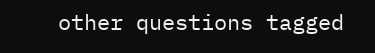other questions tagged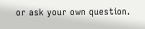or ask your own question.